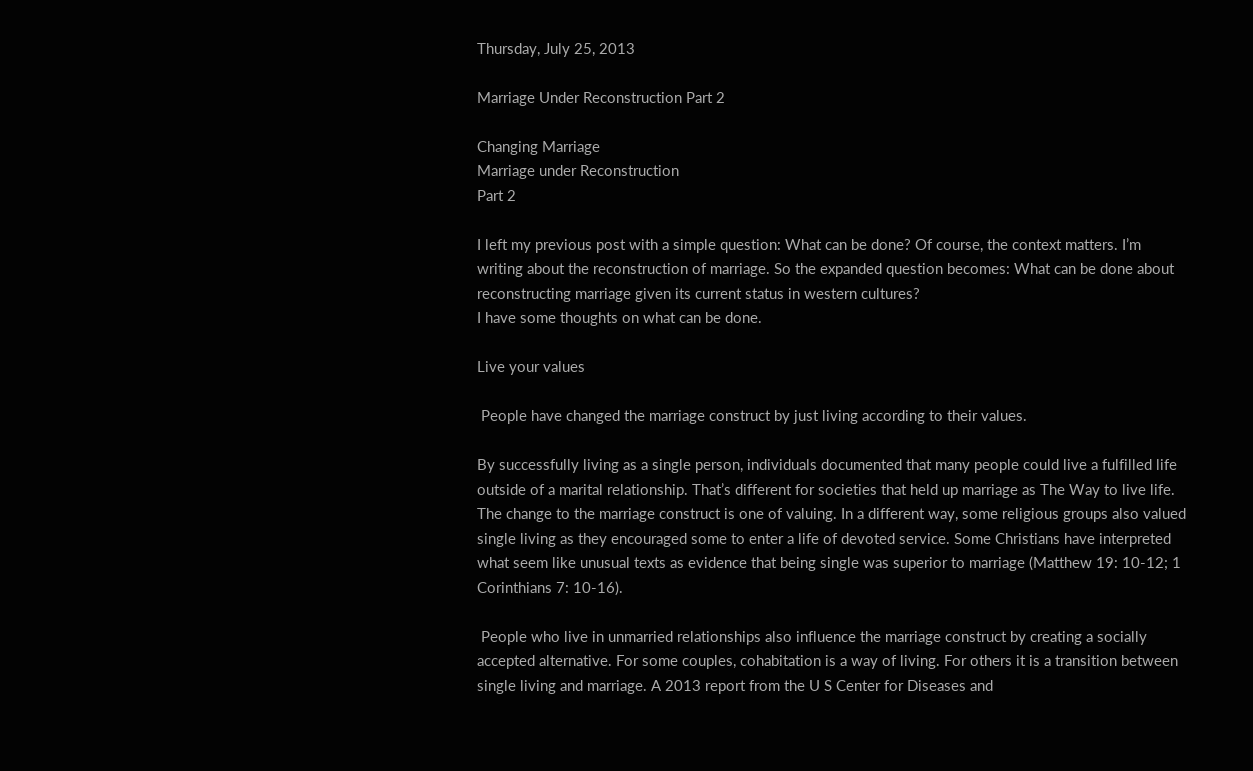Thursday, July 25, 2013

Marriage Under Reconstruction Part 2

Changing Marriage
Marriage under Reconstruction
Part 2

I left my previous post with a simple question: What can be done? Of course, the context matters. I’m writing about the reconstruction of marriage. So the expanded question becomes: What can be done about reconstructing marriage given its current status in western cultures?
I have some thoughts on what can be done.

Live your values

 People have changed the marriage construct by just living according to their values.

By successfully living as a single person, individuals documented that many people could live a fulfilled life outside of a marital relationship. That’s different for societies that held up marriage as The Way to live life. The change to the marriage construct is one of valuing. In a different way, some religious groups also valued single living as they encouraged some to enter a life of devoted service. Some Christians have interpreted what seem like unusual texts as evidence that being single was superior to marriage (Matthew 19: 10-12; 1 Corinthians 7: 10-16).

 People who live in unmarried relationships also influence the marriage construct by creating a socially accepted alternative. For some couples, cohabitation is a way of living. For others it is a transition between single living and marriage. A 2013 report from the U S Center for Diseases and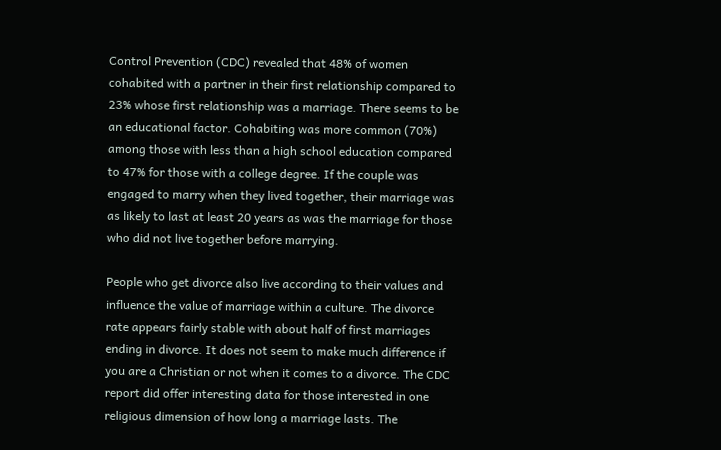Control Prevention (CDC) revealed that 48% of women cohabited with a partner in their first relationship compared to 23% whose first relationship was a marriage. There seems to be an educational factor. Cohabiting was more common (70%) among those with less than a high school education compared to 47% for those with a college degree. If the couple was engaged to marry when they lived together, their marriage was as likely to last at least 20 years as was the marriage for those who did not live together before marrying.

People who get divorce also live according to their values and influence the value of marriage within a culture. The divorce rate appears fairly stable with about half of first marriages ending in divorce. It does not seem to make much difference if you are a Christian or not when it comes to a divorce. The CDC report did offer interesting data for those interested in one religious dimension of how long a marriage lasts. The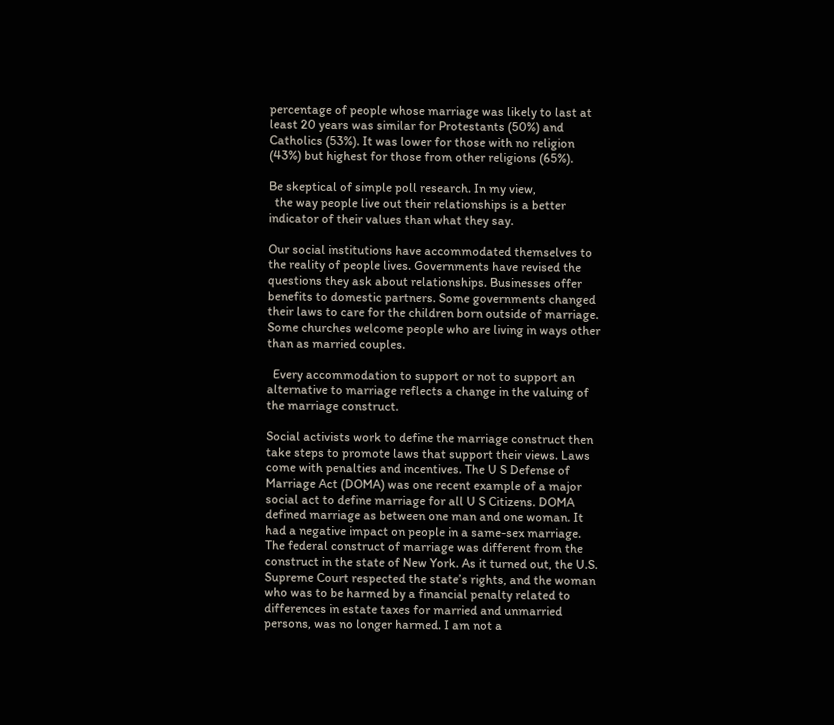percentage of people whose marriage was likely to last at least 20 years was similar for Protestants (50%) and Catholics (53%). It was lower for those with no religion (43%) but highest for those from other religions (65%).

Be skeptical of simple poll research. In my view,
  the way people live out their relationships is a better indicator of their values than what they say.

Our social institutions have accommodated themselves to the reality of people lives. Governments have revised the questions they ask about relationships. Businesses offer benefits to domestic partners. Some governments changed their laws to care for the children born outside of marriage. Some churches welcome people who are living in ways other than as married couples.

  Every accommodation to support or not to support an alternative to marriage reflects a change in the valuing of the marriage construct.

Social activists work to define the marriage construct then take steps to promote laws that support their views. Laws come with penalties and incentives. The U S Defense of Marriage Act (DOMA) was one recent example of a major social act to define marriage for all U S Citizens. DOMA defined marriage as between one man and one woman. It had a negative impact on people in a same-sex marriage. The federal construct of marriage was different from the construct in the state of New York. As it turned out, the U.S. Supreme Court respected the state’s rights, and the woman who was to be harmed by a financial penalty related to differences in estate taxes for married and unmarried persons, was no longer harmed. I am not a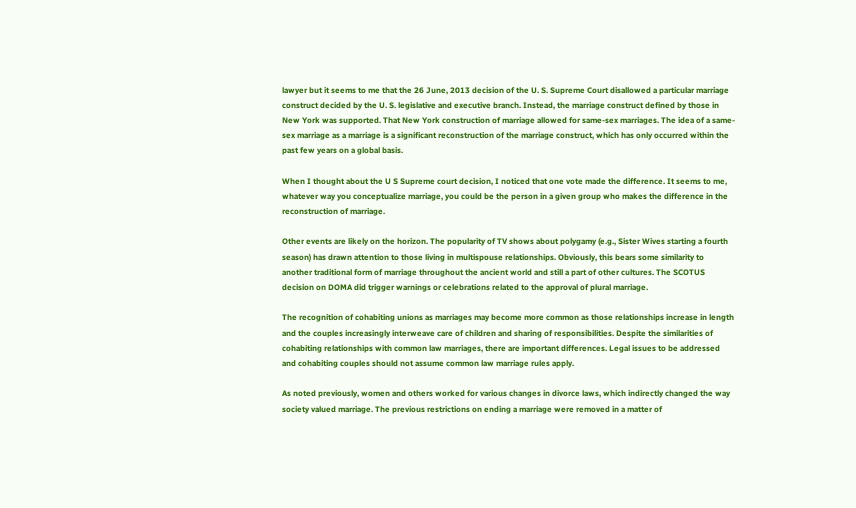lawyer but it seems to me that the 26 June, 2013 decision of the U. S. Supreme Court disallowed a particular marriage construct decided by the U. S. legislative and executive branch. Instead, the marriage construct defined by those in New York was supported. That New York construction of marriage allowed for same-sex marriages. The idea of a same-sex marriage as a marriage is a significant reconstruction of the marriage construct, which has only occurred within the past few years on a global basis.

When I thought about the U S Supreme court decision, I noticed that one vote made the difference. It seems to me, whatever way you conceptualize marriage, you could be the person in a given group who makes the difference in the reconstruction of marriage.

Other events are likely on the horizon. The popularity of TV shows about polygamy (e.g., Sister Wives starting a fourth season) has drawn attention to those living in multispouse relationships. Obviously, this bears some similarity to another traditional form of marriage throughout the ancient world and still a part of other cultures. The SCOTUS decision on DOMA did trigger warnings or celebrations related to the approval of plural marriage.

The recognition of cohabiting unions as marriages may become more common as those relationships increase in length and the couples increasingly interweave care of children and sharing of responsibilities. Despite the similarities of cohabiting relationships with common law marriages, there are important differences. Legal issues to be addressed and cohabiting couples should not assume common law marriage rules apply.

As noted previously, women and others worked for various changes in divorce laws, which indirectly changed the way society valued marriage. The previous restrictions on ending a marriage were removed in a matter of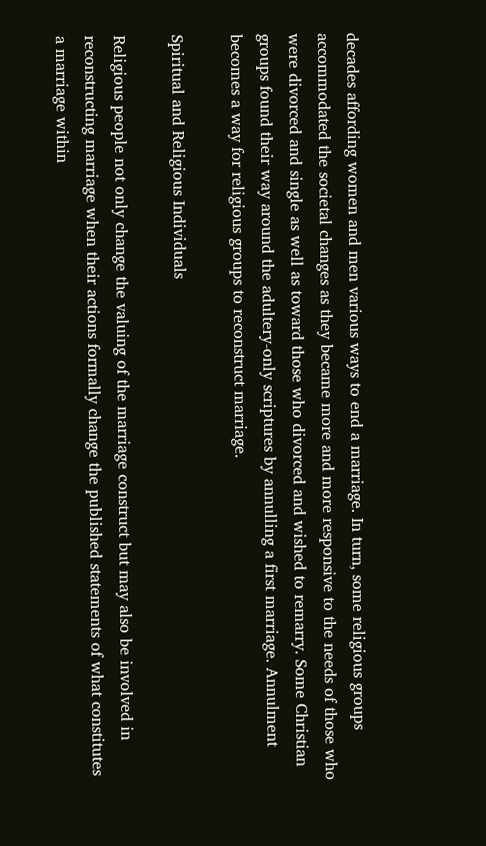decades affording women and men various ways to end a marriage. In turn, some religious groups accommodated the societal changes as they became more and more responsive to the needs of those who were divorced and single as well as toward those who divorced and wished to remarry. Some Christian groups found their way around the adultery-only scriptures by annulling a first marriage. Annulment becomes a way for religious groups to reconstruct marriage.

Spiritual and Religious Individuals

Religious people not only change the valuing of the marriage construct but may also be involved in reconstructing marriage when their actions formally change the published statements of what constitutes a marriage within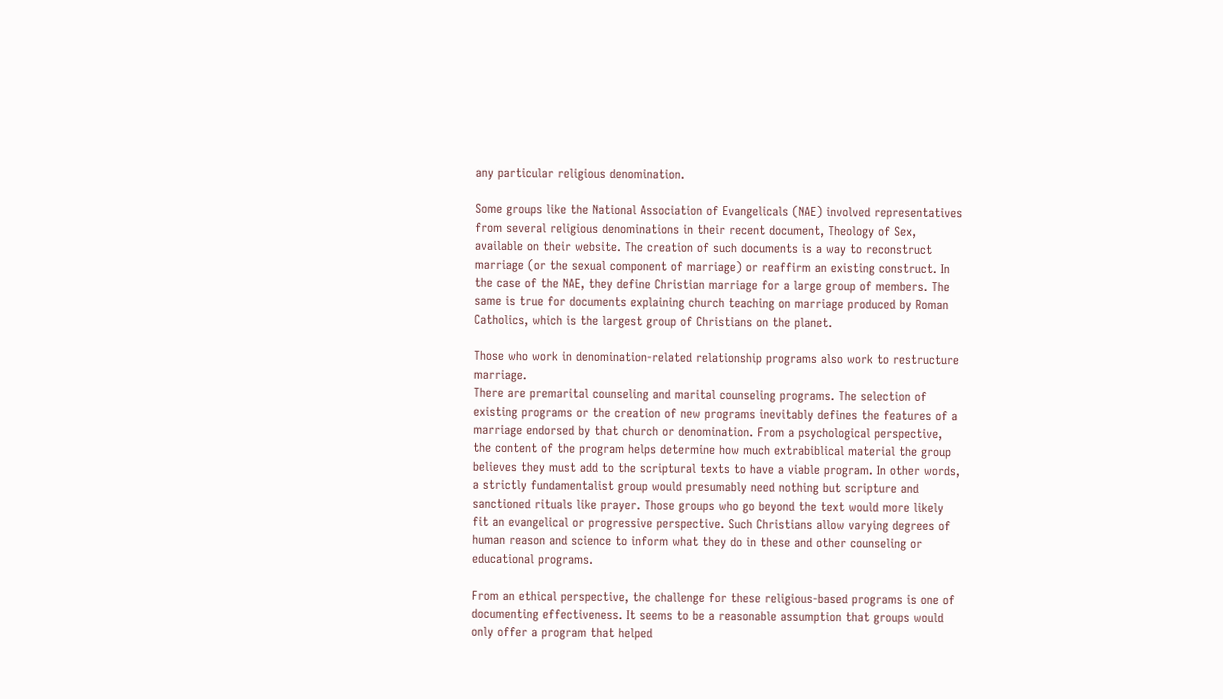any particular religious denomination.

Some groups like the National Association of Evangelicals (NAE) involved representatives from several religious denominations in their recent document, Theology of Sex, available on their website. The creation of such documents is a way to reconstruct marriage (or the sexual component of marriage) or reaffirm an existing construct. In the case of the NAE, they define Christian marriage for a large group of members. The same is true for documents explaining church teaching on marriage produced by Roman Catholics, which is the largest group of Christians on the planet.

Those who work in denomination-related relationship programs also work to restructure marriage.
There are premarital counseling and marital counseling programs. The selection of existing programs or the creation of new programs inevitably defines the features of a marriage endorsed by that church or denomination. From a psychological perspective, the content of the program helps determine how much extrabiblical material the group believes they must add to the scriptural texts to have a viable program. In other words, a strictly fundamentalist group would presumably need nothing but scripture and sanctioned rituals like prayer. Those groups who go beyond the text would more likely fit an evangelical or progressive perspective. Such Christians allow varying degrees of human reason and science to inform what they do in these and other counseling or educational programs.

From an ethical perspective, the challenge for these religious-based programs is one of documenting effectiveness. It seems to be a reasonable assumption that groups would only offer a program that helped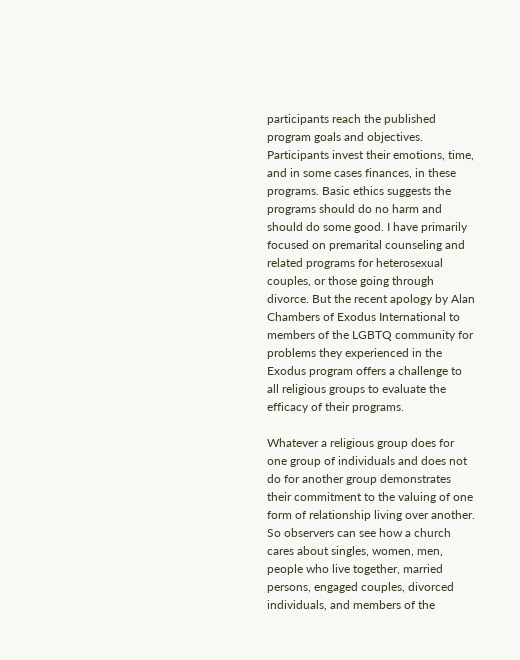participants reach the published program goals and objectives. Participants invest their emotions, time, and in some cases finances, in these programs. Basic ethics suggests the programs should do no harm and should do some good. I have primarily focused on premarital counseling and related programs for heterosexual couples, or those going through divorce. But the recent apology by Alan Chambers of Exodus International to members of the LGBTQ community for problems they experienced in the Exodus program offers a challenge to all religious groups to evaluate the efficacy of their programs.

Whatever a religious group does for one group of individuals and does not do for another group demonstrates their commitment to the valuing of one form of relationship living over another. So observers can see how a church cares about singles, women, men, people who live together, married persons, engaged couples, divorced individuals, and members of the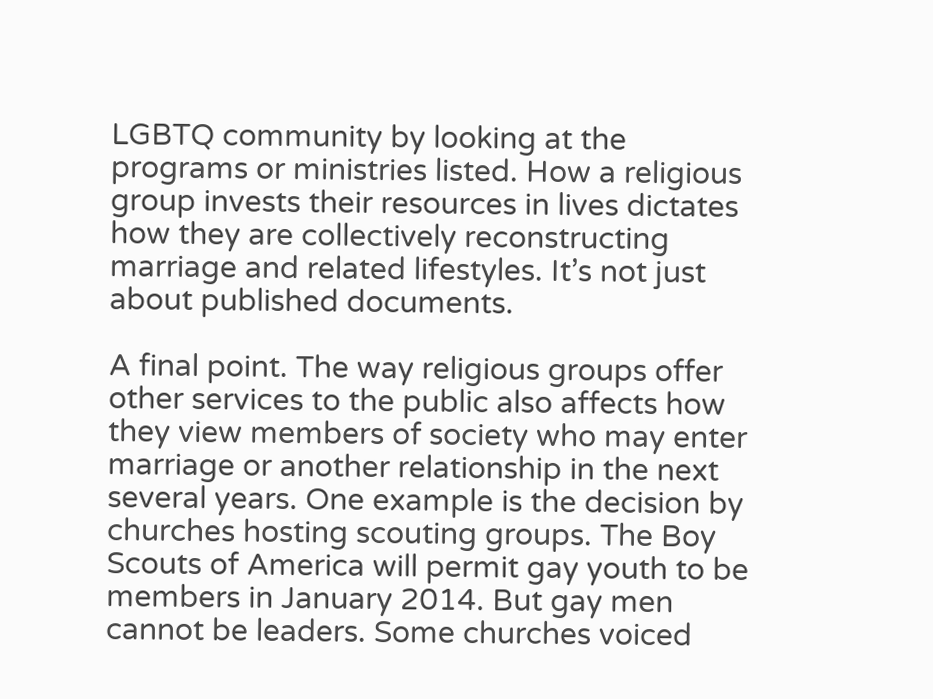LGBTQ community by looking at the programs or ministries listed. How a religious group invests their resources in lives dictates how they are collectively reconstructing marriage and related lifestyles. It’s not just about published documents.

A final point. The way religious groups offer other services to the public also affects how they view members of society who may enter marriage or another relationship in the next several years. One example is the decision by churches hosting scouting groups. The Boy Scouts of America will permit gay youth to be members in January 2014. But gay men cannot be leaders. Some churches voiced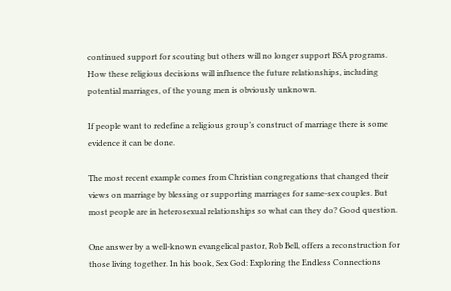continued support for scouting but others will no longer support BSA programs. How these religious decisions will influence the future relationships, including potential marriages, of the young men is obviously unknown.

If people want to redefine a religious group’s construct of marriage there is some evidence it can be done.

The most recent example comes from Christian congregations that changed their views on marriage by blessing or supporting marriages for same-sex couples. But most people are in heterosexual relationships so what can they do? Good question.

One answer by a well-known evangelical pastor, Rob Bell, offers a reconstruction for those living together. In his book, Sex God: Exploring the Endless Connections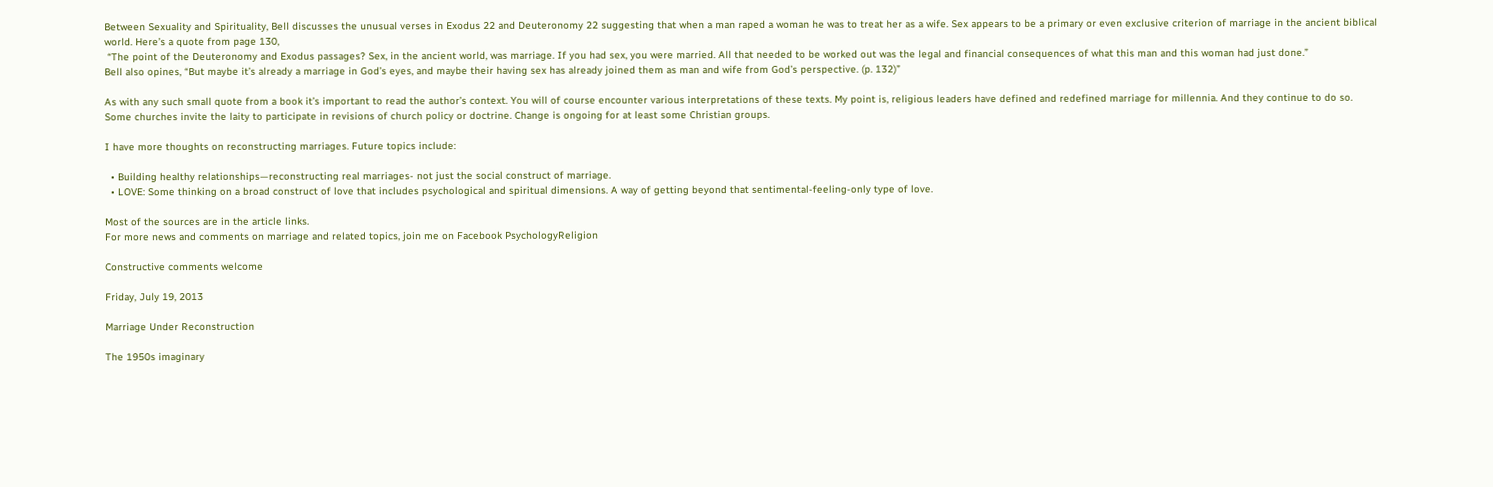Between Sexuality and Spirituality, Bell discusses the unusual verses in Exodus 22 and Deuteronomy 22 suggesting that when a man raped a woman he was to treat her as a wife. Sex appears to be a primary or even exclusive criterion of marriage in the ancient biblical world. Here’s a quote from page 130,
 “The point of the Deuteronomy and Exodus passages? Sex, in the ancient world, was marriage. If you had sex, you were married. All that needed to be worked out was the legal and financial consequences of what this man and this woman had just done.”
Bell also opines, “But maybe it’s already a marriage in God’s eyes, and maybe their having sex has already joined them as man and wife from God’s perspective. (p. 132)”

As with any such small quote from a book it’s important to read the author’s context. You will of course encounter various interpretations of these texts. My point is, religious leaders have defined and redefined marriage for millennia. And they continue to do so. Some churches invite the laity to participate in revisions of church policy or doctrine. Change is ongoing for at least some Christian groups.

I have more thoughts on reconstructing marriages. Future topics include:

  • Building healthy relationships—reconstructing real marriages- not just the social construct of marriage.
  • LOVE: Some thinking on a broad construct of love that includes psychological and spiritual dimensions. A way of getting beyond that sentimental-feeling-only type of love.

Most of the sources are in the article links.
For more news and comments on marriage and related topics, join me on Facebook PsychologyReligion

Constructive comments welcome

Friday, July 19, 2013

Marriage Under Reconstruction

The 1950s imaginary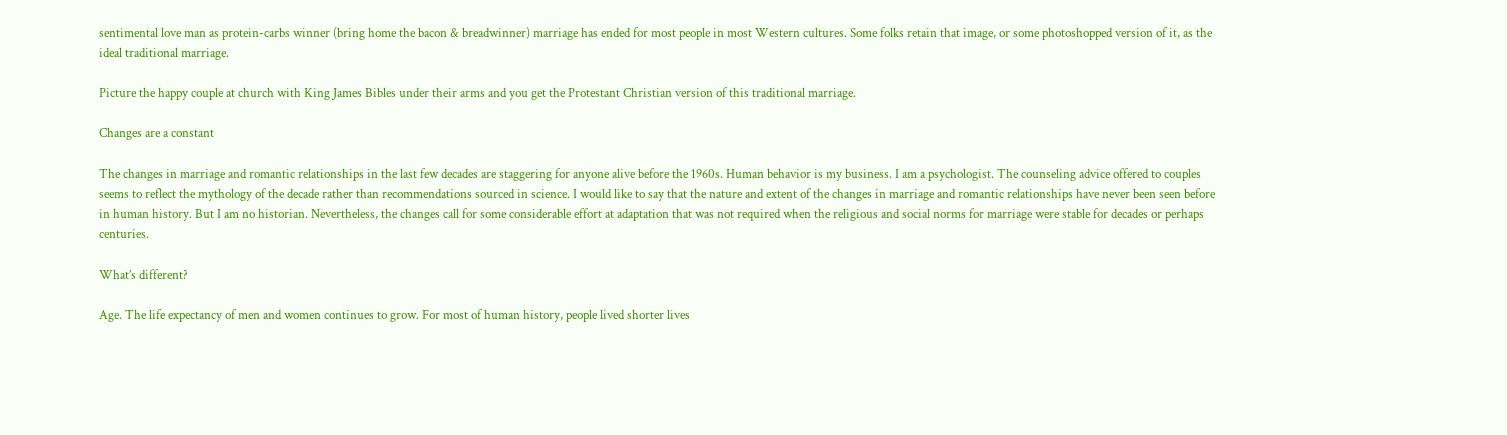sentimental love man as protein-carbs winner (bring home the bacon & breadwinner) marriage has ended for most people in most Western cultures. Some folks retain that image, or some photoshopped version of it, as the ideal traditional marriage.

Picture the happy couple at church with King James Bibles under their arms and you get the Protestant Christian version of this traditional marriage.

Changes are a constant

The changes in marriage and romantic relationships in the last few decades are staggering for anyone alive before the 1960s. Human behavior is my business. I am a psychologist. The counseling advice offered to couples seems to reflect the mythology of the decade rather than recommendations sourced in science. I would like to say that the nature and extent of the changes in marriage and romantic relationships have never been seen before in human history. But I am no historian. Nevertheless, the changes call for some considerable effort at adaptation that was not required when the religious and social norms for marriage were stable for decades or perhaps centuries.

What’s different?

Age. The life expectancy of men and women continues to grow. For most of human history, people lived shorter lives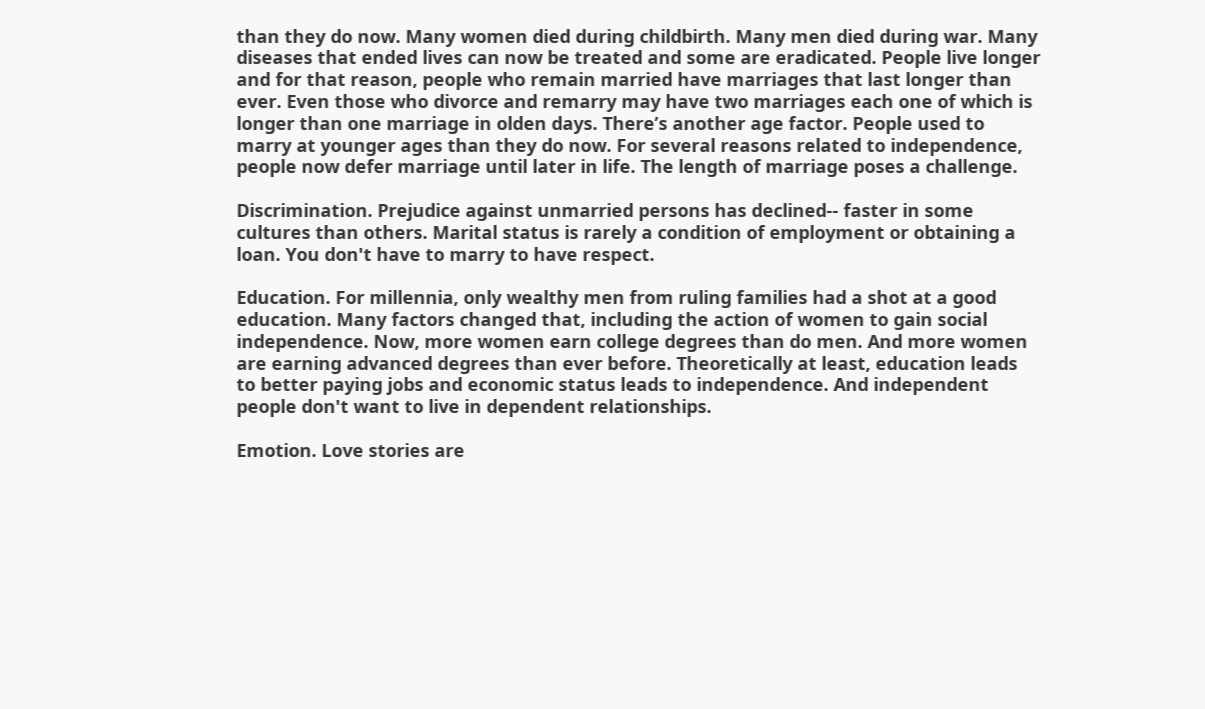than they do now. Many women died during childbirth. Many men died during war. Many diseases that ended lives can now be treated and some are eradicated. People live longer and for that reason, people who remain married have marriages that last longer than ever. Even those who divorce and remarry may have two marriages each one of which is longer than one marriage in olden days. There’s another age factor. People used to marry at younger ages than they do now. For several reasons related to independence, people now defer marriage until later in life. The length of marriage poses a challenge.

Discrimination. Prejudice against unmarried persons has declined-- faster in some cultures than others. Marital status is rarely a condition of employment or obtaining a loan. You don't have to marry to have respect.

Education. For millennia, only wealthy men from ruling families had a shot at a good education. Many factors changed that, including the action of women to gain social independence. Now, more women earn college degrees than do men. And more women are earning advanced degrees than ever before. Theoretically at least, education leads to better paying jobs and economic status leads to independence. And independent people don't want to live in dependent relationships.

Emotion. Love stories are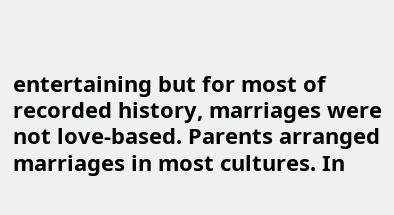entertaining but for most of recorded history, marriages were not love-based. Parents arranged marriages in most cultures. In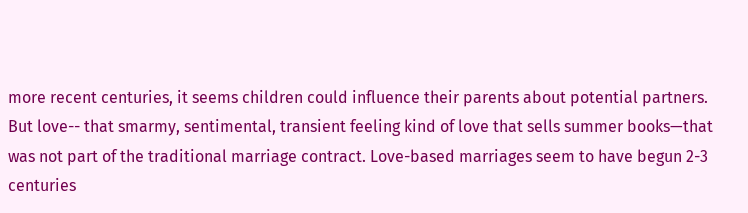more recent centuries, it seems children could influence their parents about potential partners. But love-- that smarmy, sentimental, transient feeling kind of love that sells summer books—that was not part of the traditional marriage contract. Love-based marriages seem to have begun 2-3 centuries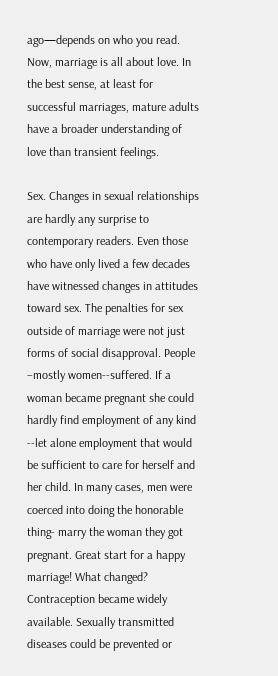ago—depends on who you read. Now, marriage is all about love. In the best sense, at least for successful marriages, mature adults have a broader understanding of love than transient feelings.

Sex. Changes in sexual relationships are hardly any surprise to contemporary readers. Even those who have only lived a few decades have witnessed changes in attitudes toward sex. The penalties for sex outside of marriage were not just forms of social disapproval. People –mostly women--suffered. If a woman became pregnant she could hardly find employment of any kind --let alone employment that would be sufficient to care for herself and her child. In many cases, men were coerced into doing the honorable thing- marry the woman they got pregnant. Great start for a happy marriage! What changed? Contraception became widely available. Sexually transmitted diseases could be prevented or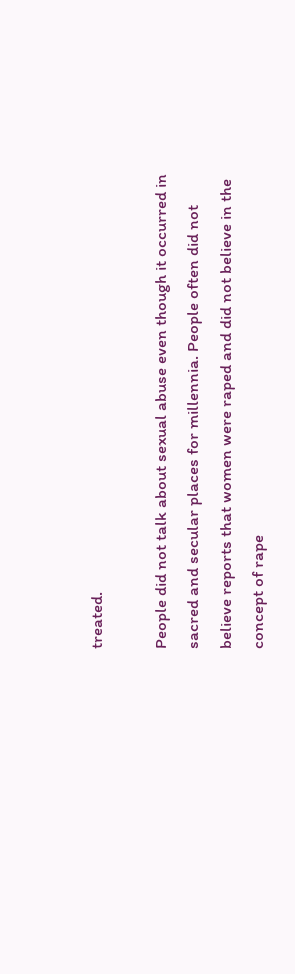treated.

People did not talk about sexual abuse even though it occurred in sacred and secular places for millennia. People often did not believe reports that women were raped and did not believe in the concept of rape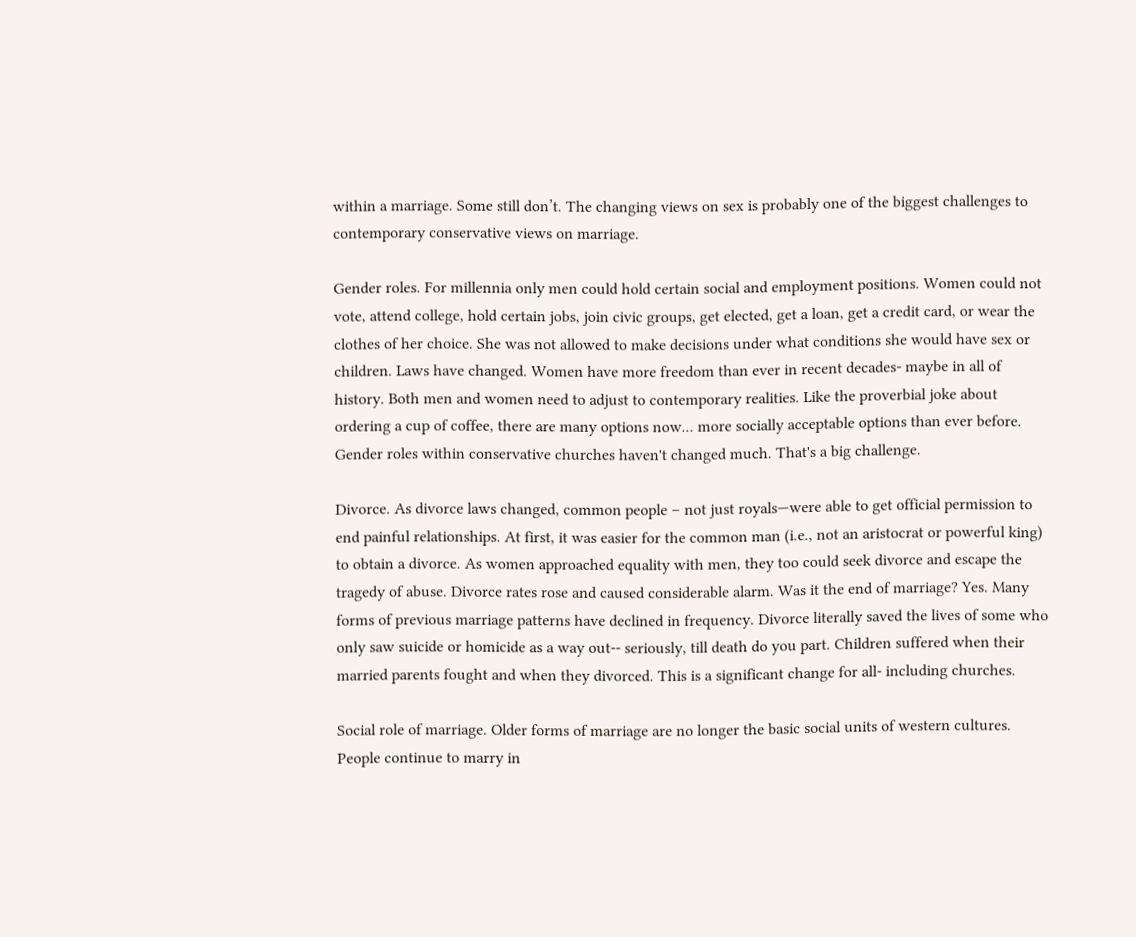within a marriage. Some still don’t. The changing views on sex is probably one of the biggest challenges to contemporary conservative views on marriage.

Gender roles. For millennia only men could hold certain social and employment positions. Women could not vote, attend college, hold certain jobs, join civic groups, get elected, get a loan, get a credit card, or wear the clothes of her choice. She was not allowed to make decisions under what conditions she would have sex or children. Laws have changed. Women have more freedom than ever in recent decades- maybe in all of history. Both men and women need to adjust to contemporary realities. Like the proverbial joke about ordering a cup of coffee, there are many options now... more socially acceptable options than ever before. Gender roles within conservative churches haven't changed much. That's a big challenge.

Divorce. As divorce laws changed, common people – not just royals—were able to get official permission to end painful relationships. At first, it was easier for the common man (i.e., not an aristocrat or powerful king) to obtain a divorce. As women approached equality with men, they too could seek divorce and escape the tragedy of abuse. Divorce rates rose and caused considerable alarm. Was it the end of marriage? Yes. Many forms of previous marriage patterns have declined in frequency. Divorce literally saved the lives of some who only saw suicide or homicide as a way out-- seriously, till death do you part. Children suffered when their married parents fought and when they divorced. This is a significant change for all- including churches.

Social role of marriage. Older forms of marriage are no longer the basic social units of western cultures. People continue to marry in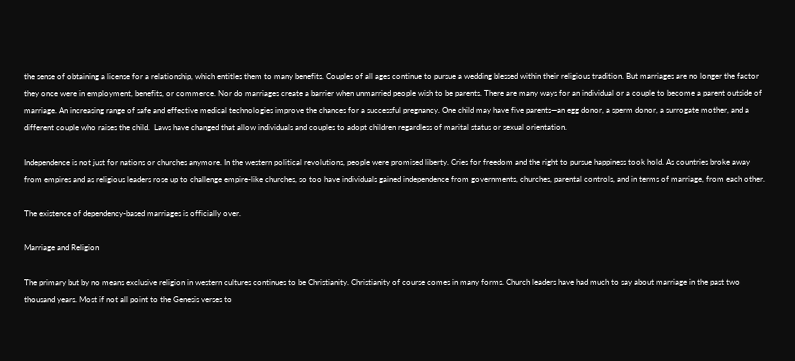the sense of obtaining a license for a relationship, which entitles them to many benefits. Couples of all ages continue to pursue a wedding blessed within their religious tradition. But marriages are no longer the factor they once were in employment, benefits, or commerce. Nor do marriages create a barrier when unmarried people wish to be parents. There are many ways for an individual or a couple to become a parent outside of marriage. An increasing range of safe and effective medical technologies improve the chances for a successful pregnancy. One child may have five parents—an egg donor, a sperm donor, a surrogate mother, and a different couple who raises the child.  Laws have changed that allow individuals and couples to adopt children regardless of marital status or sexual orientation.

Independence is not just for nations or churches anymore. In the western political revolutions, people were promised liberty. Cries for freedom and the right to pursue happiness took hold. As countries broke away from empires and as religious leaders rose up to challenge empire-like churches, so too have individuals gained independence from governments, churches, parental controls, and in terms of marriage, from each other.

The existence of dependency-based marriages is officially over.

Marriage and Religion

The primary but by no means exclusive religion in western cultures continues to be Christianity. Christianity of course comes in many forms. Church leaders have had much to say about marriage in the past two thousand years. Most if not all point to the Genesis verses to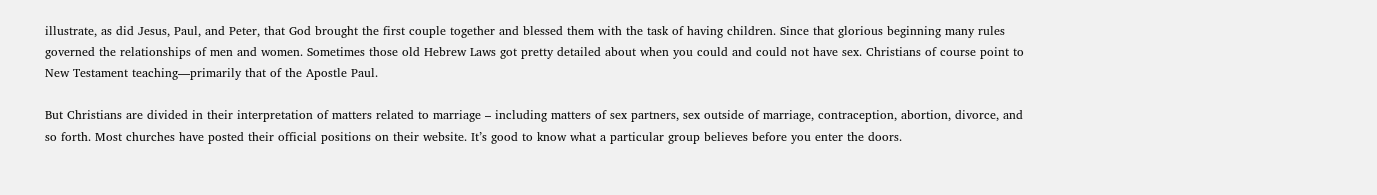illustrate, as did Jesus, Paul, and Peter, that God brought the first couple together and blessed them with the task of having children. Since that glorious beginning many rules governed the relationships of men and women. Sometimes those old Hebrew Laws got pretty detailed about when you could and could not have sex. Christians of course point to New Testament teaching—primarily that of the Apostle Paul.

But Christians are divided in their interpretation of matters related to marriage – including matters of sex partners, sex outside of marriage, contraception, abortion, divorce, and so forth. Most churches have posted their official positions on their website. It’s good to know what a particular group believes before you enter the doors.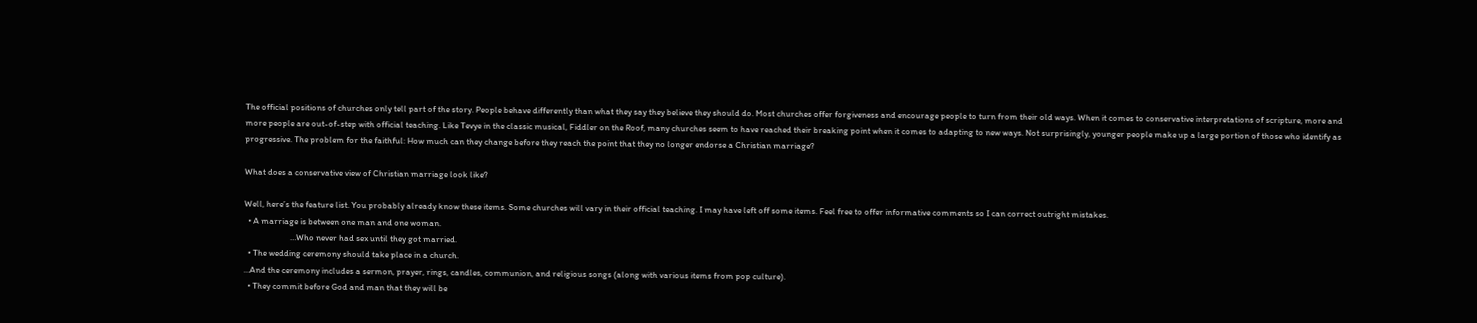The official positions of churches only tell part of the story. People behave differently than what they say they believe they should do. Most churches offer forgiveness and encourage people to turn from their old ways. When it comes to conservative interpretations of scripture, more and more people are out-of-step with official teaching. Like Tevye in the classic musical, Fiddler on the Roof, many churches seem to have reached their breaking point when it comes to adapting to new ways. Not surprisingly, younger people make up a large portion of those who identify as progressive. The problem for the faithful: How much can they change before they reach the point that they no longer endorse a Christian marriage?

What does a conservative view of Christian marriage look like?

Well, here’s the feature list. You probably already know these items. Some churches will vary in their official teaching. I may have left off some items. Feel free to offer informative comments so I can correct outright mistakes.
  • A marriage is between one man and one woman.
                       …Who never had sex until they got married.
  • The wedding ceremony should take place in a church.
…And the ceremony includes a sermon, prayer, rings, candles, communion, and religious songs (along with various items from pop culture).
  • They commit before God and man that they will be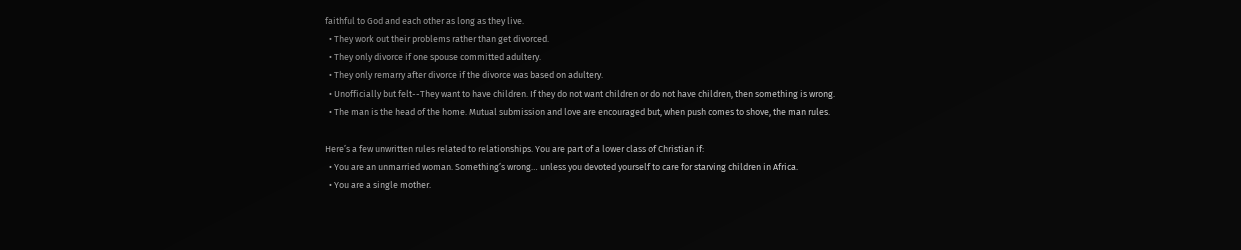faithful to God and each other as long as they live.
  • They work out their problems rather than get divorced.
  • They only divorce if one spouse committed adultery.
  • They only remarry after divorce if the divorce was based on adultery.
  • Unofficially but felt--They want to have children. If they do not want children or do not have children, then something is wrong.
  • The man is the head of the home. Mutual submission and love are encouraged but, when push comes to shove, the man rules.

Here’s a few unwritten rules related to relationships. You are part of a lower class of Christian if:
  • You are an unmarried woman. Something’s wrong… unless you devoted yourself to care for starving children in Africa.
  • You are a single mother.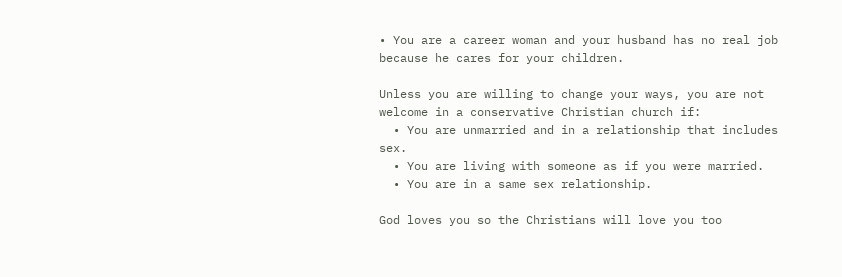• You are a career woman and your husband has no real job because he cares for your children.

Unless you are willing to change your ways, you are not welcome in a conservative Christian church if:
  • You are unmarried and in a relationship that includes sex.
  • You are living with someone as if you were married.
  • You are in a same sex relationship.

God loves you so the Christians will love you too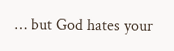… but God hates your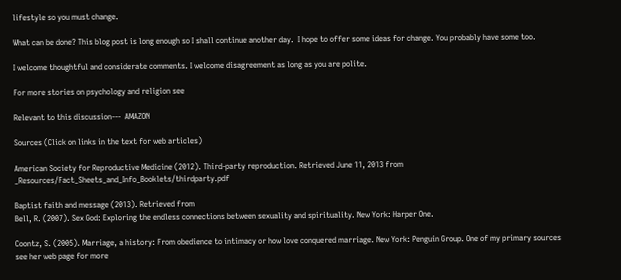lifestyle so you must change.

What can be done? This blog post is long enough so I shall continue another day.  I hope to offer some ideas for change. You probably have some too.

I welcome thoughtful and considerate comments. I welcome disagreement as long as you are polite.

For more stories on psychology and religion see

Relevant to this discussion---  AMAZON

Sources (Click on links in the text for web articles)

American Society for Reproductive Medicine (2012). Third-party reproduction. Retrieved June 11, 2013 from _Resources/Fact_Sheets_and_Info_Booklets/thirdparty.pdf

Baptist faith and message (2013). Retrieved from
Bell, R. (2007). Sex God: Exploring the endless connections between sexuality and spirituality. New York: Harper One.

Coontz, S. (2005). Marriage, a history: From obedience to intimacy or how love conquered marriage. New York: Penguin Group. One of my primary sources see her web page for more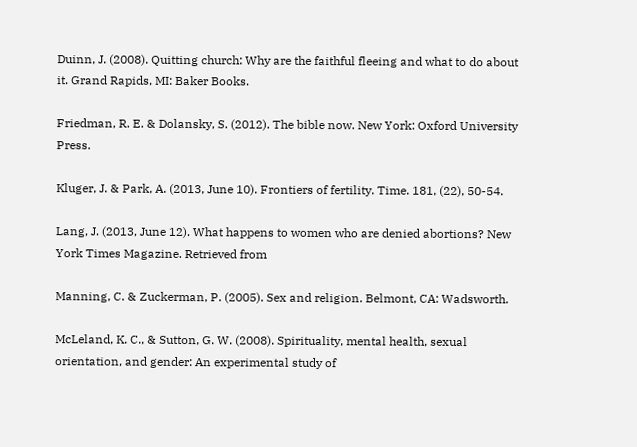Duinn, J. (2008). Quitting church: Why are the faithful fleeing and what to do about it. Grand Rapids, MI: Baker Books.

Friedman, R. E. & Dolansky, S. (2012). The bible now. New York: Oxford University Press.

Kluger, J. & Park, A. (2013, June 10). Frontiers of fertility. Time. 181, (22), 50-54.

Lang, J. (2013, June 12). What happens to women who are denied abortions? New York Times Magazine. Retrieved from

Manning, C. & Zuckerman, P. (2005). Sex and religion. Belmont, CA: Wadsworth.

McLeland, K. C., & Sutton, G. W. (2008). Spirituality, mental health, sexual orientation, and gender: An experimental study of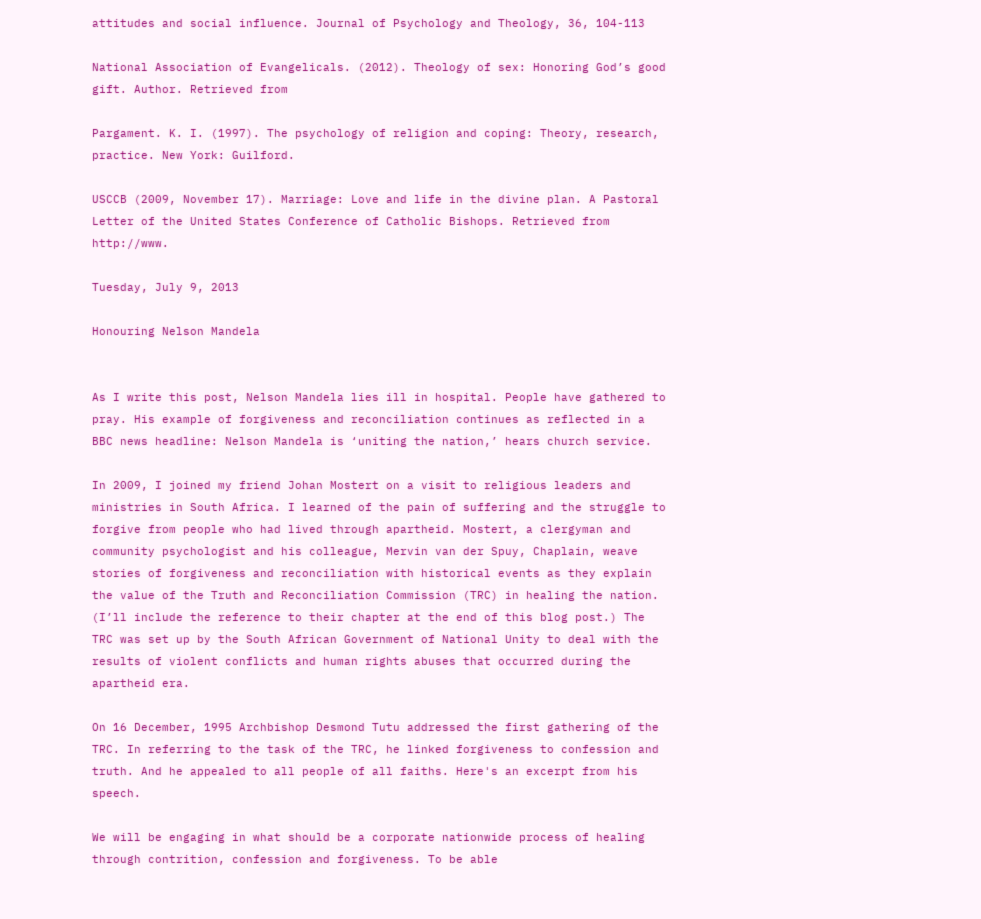attitudes and social influence. Journal of Psychology and Theology, 36, 104-113

National Association of Evangelicals. (2012). Theology of sex: Honoring God’s good gift. Author. Retrieved from

Pargament. K. I. (1997). The psychology of religion and coping: Theory, research, practice. New York: Guilford.

USCCB (2009, November 17). Marriage: Love and life in the divine plan. A Pastoral Letter of the United States Conference of Catholic Bishops. Retrieved from http://www.

Tuesday, July 9, 2013

Honouring Nelson Mandela


As I write this post, Nelson Mandela lies ill in hospital. People have gathered to pray. His example of forgiveness and reconciliation continues as reflected in a BBC news headline: Nelson Mandela is ‘uniting the nation,’ hears church service.

In 2009, I joined my friend Johan Mostert on a visit to religious leaders and ministries in South Africa. I learned of the pain of suffering and the struggle to forgive from people who had lived through apartheid. Mostert, a clergyman and community psychologist and his colleague, Mervin van der Spuy, Chaplain, weave stories of forgiveness and reconciliation with historical events as they explain the value of the Truth and Reconciliation Commission (TRC) in healing the nation. (I’ll include the reference to their chapter at the end of this blog post.) The TRC was set up by the South African Government of National Unity to deal with the results of violent conflicts and human rights abuses that occurred during the apartheid era.

On 16 December, 1995 Archbishop Desmond Tutu addressed the first gathering of the TRC. In referring to the task of the TRC, he linked forgiveness to confession and truth. And he appealed to all people of all faiths. Here's an excerpt from his speech.

We will be engaging in what should be a corporate nationwide process of healing through contrition, confession and forgiveness. To be able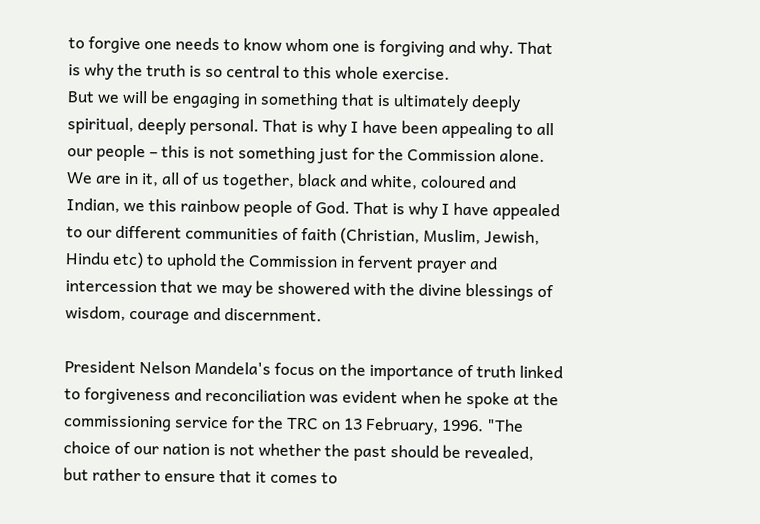to forgive one needs to know whom one is forgiving and why. That is why the truth is so central to this whole exercise.
But we will be engaging in something that is ultimately deeply spiritual, deeply personal. That is why I have been appealing to all our people – this is not something just for the Commission alone. We are in it, all of us together, black and white, coloured and Indian, we this rainbow people of God. That is why I have appealed to our different communities of faith (Christian, Muslim, Jewish, Hindu etc) to uphold the Commission in fervent prayer and intercession that we may be showered with the divine blessings of wisdom, courage and discernment.

President Nelson Mandela's focus on the importance of truth linked to forgiveness and reconciliation was evident when he spoke at the commissioning service for the TRC on 13 February, 1996. "The choice of our nation is not whether the past should be revealed, but rather to ensure that it comes to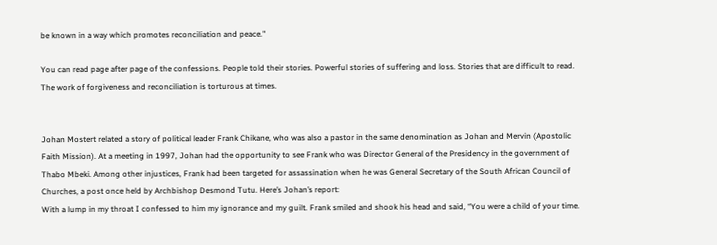be known in a way which promotes reconciliation and peace."

You can read page after page of the confessions. People told their stories. Powerful stories of suffering and loss. Stories that are difficult to read. The work of forgiveness and reconciliation is torturous at times.


Johan Mostert related a story of political leader Frank Chikane, who was also a pastor in the same denomination as Johan and Mervin (Apostolic Faith Mission). At a meeting in 1997, Johan had the opportunity to see Frank who was Director General of the Presidency in the government of Thabo Mbeki. Among other injustices, Frank had been targeted for assassination when he was General Secretary of the South African Council of Churches, a post once held by Archbishop Desmond Tutu. Here’s Johan’s report:
With a lump in my throat I confessed to him my ignorance and my guilt. Frank smiled and shook his head and said, “You were a child of your time.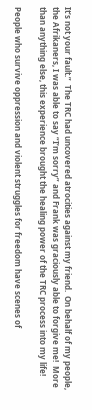It’s not your fault.”  The TRC had uncovered atrocities against my friend.  On behalf of my people, the Afrikaners, I was able to say “I’m sorry” and Frank was graciously able to forgive me!  More than anything else, this experience brought the healing power of the TRC process into my life!

People who survive oppression and violent struggles for freedom have scenes of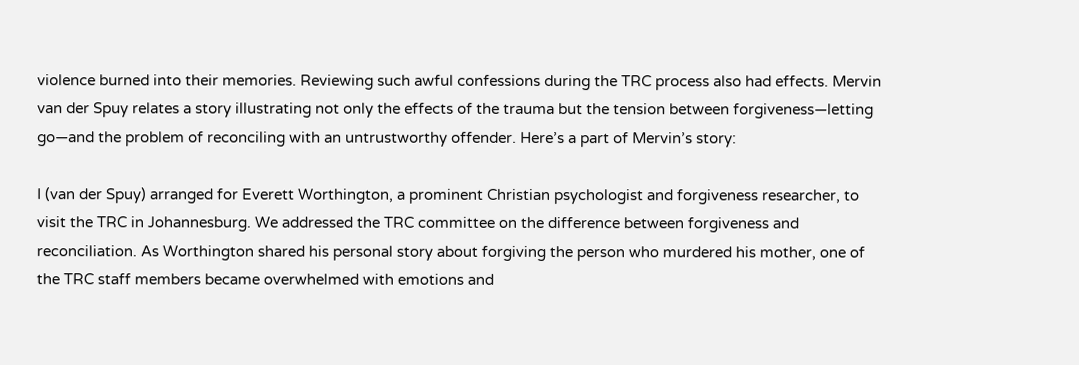violence burned into their memories. Reviewing such awful confessions during the TRC process also had effects. Mervin van der Spuy relates a story illustrating not only the effects of the trauma but the tension between forgiveness—letting go—and the problem of reconciling with an untrustworthy offender. Here’s a part of Mervin’s story:

I (van der Spuy) arranged for Everett Worthington, a prominent Christian psychologist and forgiveness researcher, to visit the TRC in Johannesburg. We addressed the TRC committee on the difference between forgiveness and reconciliation. As Worthington shared his personal story about forgiving the person who murdered his mother, one of the TRC staff members became overwhelmed with emotions and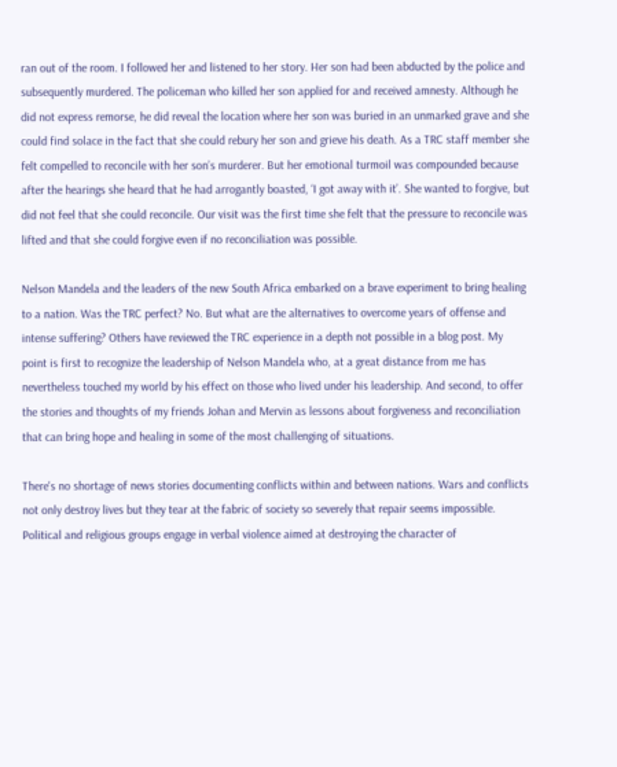ran out of the room. I followed her and listened to her story. Her son had been abducted by the police and subsequently murdered. The policeman who killed her son applied for and received amnesty. Although he did not express remorse, he did reveal the location where her son was buried in an unmarked grave and she could find solace in the fact that she could rebury her son and grieve his death. As a TRC staff member she felt compelled to reconcile with her son’s murderer. But her emotional turmoil was compounded because after the hearings she heard that he had arrogantly boasted, ‘I got away with it’. She wanted to forgive, but did not feel that she could reconcile. Our visit was the first time she felt that the pressure to reconcile was lifted and that she could forgive even if no reconciliation was possible.

Nelson Mandela and the leaders of the new South Africa embarked on a brave experiment to bring healing to a nation. Was the TRC perfect? No. But what are the alternatives to overcome years of offense and intense suffering? Others have reviewed the TRC experience in a depth not possible in a blog post. My point is first to recognize the leadership of Nelson Mandela who, at a great distance from me has nevertheless touched my world by his effect on those who lived under his leadership. And second, to offer the stories and thoughts of my friends Johan and Mervin as lessons about forgiveness and reconciliation that can bring hope and healing in some of the most challenging of situations.

There's no shortage of news stories documenting conflicts within and between nations. Wars and conflicts not only destroy lives but they tear at the fabric of society so severely that repair seems impossible. Political and religious groups engage in verbal violence aimed at destroying the character of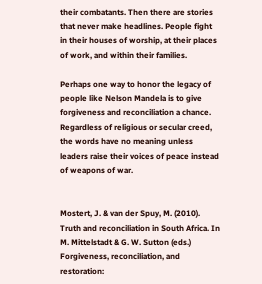their combatants. Then there are stories that never make headlines. People fight in their houses of worship, at their places of work, and within their families.

Perhaps one way to honor the legacy of people like Nelson Mandela is to give forgiveness and reconciliation a chance. Regardless of religious or secular creed, the words have no meaning unless leaders raise their voices of peace instead of weapons of war.


Mostert, J. & van der Spuy, M. (2010). Truth and reconciliation in South Africa. In M. Mittelstadt & G. W. Sutton (eds.) Forgiveness, reconciliation, and restoration: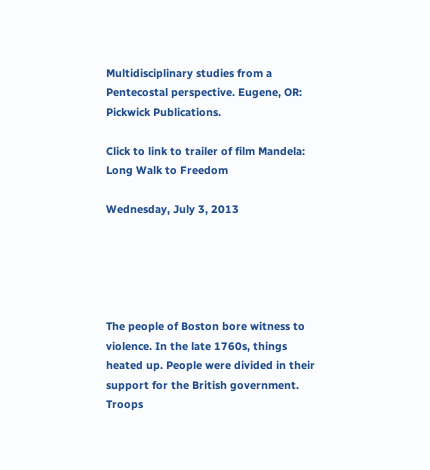Multidisciplinary studies from a Pentecostal perspective. Eugene, OR: Pickwick Publications.

Click to link to trailer of film Mandela: Long Walk to Freedom

Wednesday, July 3, 2013





The people of Boston bore witness to violence. In the late 1760s, things heated up. People were divided in their support for the British government. Troops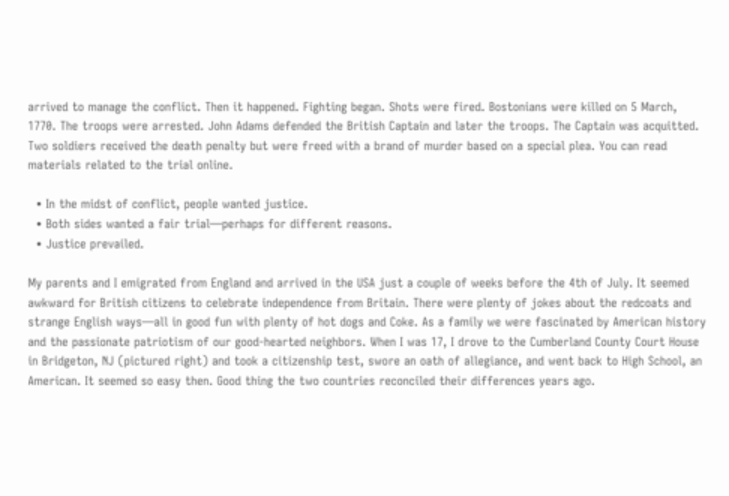arrived to manage the conflict. Then it happened. Fighting began. Shots were fired. Bostonians were killed on 5 March, 1770. The troops were arrested. John Adams defended the British Captain and later the troops. The Captain was acquitted. Two soldiers received the death penalty but were freed with a brand of murder based on a special plea. You can read materials related to the trial online.

  • In the midst of conflict, people wanted justice.
  • Both sides wanted a fair trial—perhaps for different reasons.
  • Justice prevailed.

My parents and I emigrated from England and arrived in the USA just a couple of weeks before the 4th of July. It seemed awkward for British citizens to celebrate independence from Britain. There were plenty of jokes about the redcoats and strange English ways—all in good fun with plenty of hot dogs and Coke. As a family we were fascinated by American history and the passionate patriotism of our good-hearted neighbors. When I was 17, I drove to the Cumberland County Court House in Bridgeton, NJ (pictured right) and took a citizenship test, swore an oath of allegiance, and went back to High School, an American. It seemed so easy then. Good thing the two countries reconciled their differences years ago.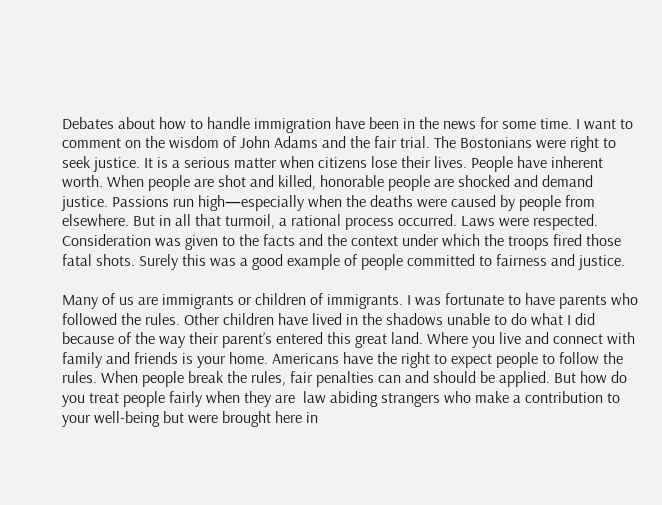Debates about how to handle immigration have been in the news for some time. I want to comment on the wisdom of John Adams and the fair trial. The Bostonians were right to seek justice. It is a serious matter when citizens lose their lives. People have inherent worth. When people are shot and killed, honorable people are shocked and demand justice. Passions run high—especially when the deaths were caused by people from elsewhere. But in all that turmoil, a rational process occurred. Laws were respected. Consideration was given to the facts and the context under which the troops fired those fatal shots. Surely this was a good example of people committed to fairness and justice.

Many of us are immigrants or children of immigrants. I was fortunate to have parents who followed the rules. Other children have lived in the shadows unable to do what I did because of the way their parent’s entered this great land. Where you live and connect with family and friends is your home. Americans have the right to expect people to follow the rules. When people break the rules, fair penalties can and should be applied. But how do you treat people fairly when they are  law abiding strangers who make a contribution to your well-being but were brought here in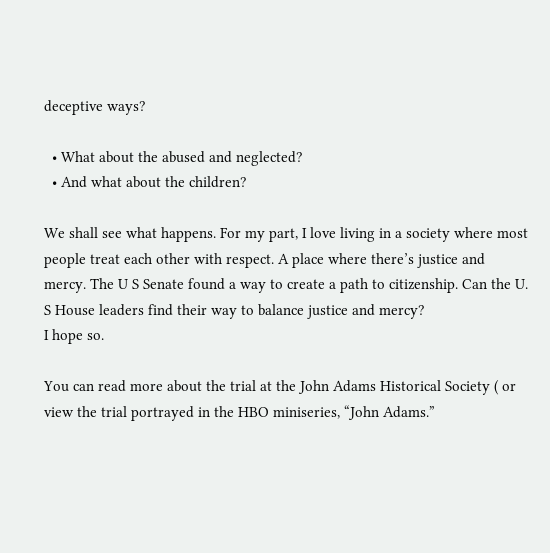deceptive ways?

  • What about the abused and neglected?
  • And what about the children?

We shall see what happens. For my part, I love living in a society where most people treat each other with respect. A place where there’s justice and mercy. The U S Senate found a way to create a path to citizenship. Can the U. S House leaders find their way to balance justice and mercy?
I hope so.

You can read more about the trial at the John Adams Historical Society ( or view the trial portrayed in the HBO miniseries, “John Adams.”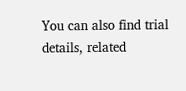You can also find trial details, related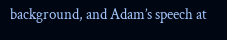background, and Adam’s speech at